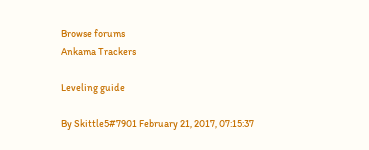Browse forums
Ankama Trackers

Leveling guide

By Skittle5#7901 February 21, 2017, 07:15:37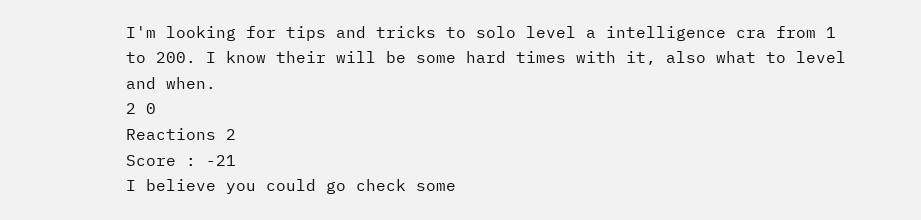I'm looking for tips and tricks to solo level a intelligence cra from 1 to 200. I know their will be some hard times with it, also what to level and when.
2 0
Reactions 2
Score : -21
I believe you could go check some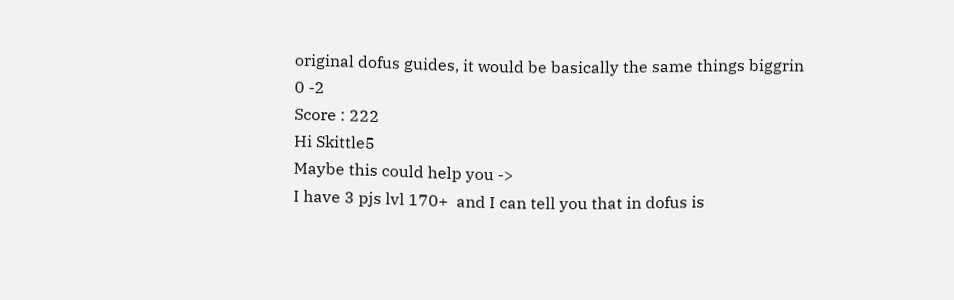original dofus guides, it would be basically the same things biggrin
0 -2
Score : 222
Hi Skittle5
Maybe this could help you ->
I have 3 pjs lvl 170+  and I can tell you that in dofus is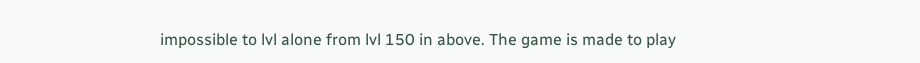impossible to lvl alone from lvl 150 in above. The game is made to play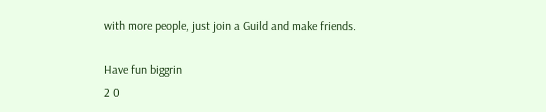with more people, just join a Guild and make friends.

Have fun biggrin
2 0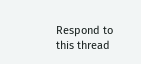Respond to this thread